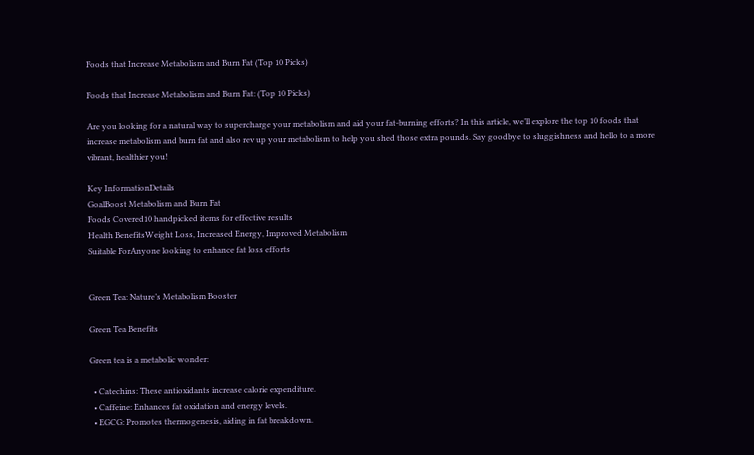Foods that Increase Metabolism and Burn Fat (Top 10 Picks)

Foods that Increase Metabolism and Burn Fat: (Top 10 Picks)

Are you looking for a natural way to supercharge your metabolism and aid your fat-burning efforts? In this article, we’ll explore the top 10 foods that increase metabolism and burn fat and also rev up your metabolism to help you shed those extra pounds. Say goodbye to sluggishness and hello to a more vibrant, healthier you!

Key InformationDetails
GoalBoost Metabolism and Burn Fat
Foods Covered10 handpicked items for effective results
Health BenefitsWeight Loss, Increased Energy, Improved Metabolism
Suitable ForAnyone looking to enhance fat loss efforts


Green Tea: Nature’s Metabolism Booster

Green Tea Benefits

Green tea is a metabolic wonder:

  • Catechins: These antioxidants increase calorie expenditure.
  • Caffeine: Enhances fat oxidation and energy levels.
  • EGCG: Promotes thermogenesis, aiding in fat breakdown.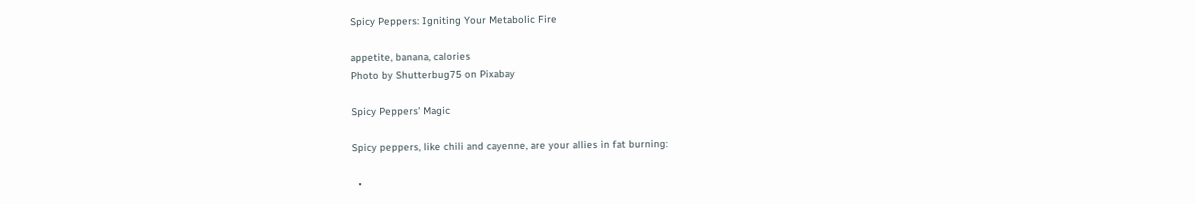Spicy Peppers: Igniting Your Metabolic Fire

appetite, banana, calories
Photo by Shutterbug75 on Pixabay

Spicy Peppers’ Magic

Spicy peppers, like chili and cayenne, are your allies in fat burning:

  •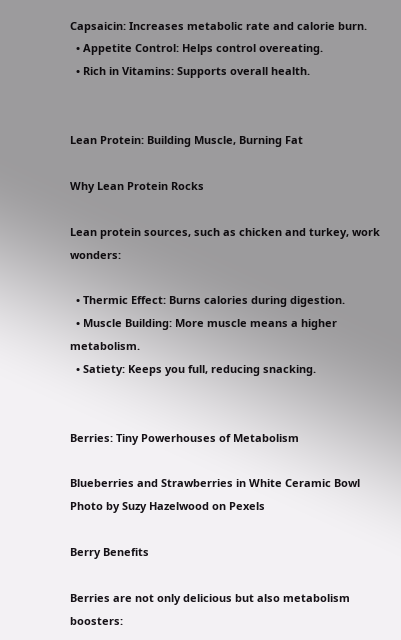Capsaicin: Increases metabolic rate and calorie burn.
  • Appetite Control: Helps control overeating.
  • Rich in Vitamins: Supports overall health.


Lean Protein: Building Muscle, Burning Fat

Why Lean Protein Rocks

Lean protein sources, such as chicken and turkey, work wonders:

  • Thermic Effect: Burns calories during digestion.
  • Muscle Building: More muscle means a higher metabolism.
  • Satiety: Keeps you full, reducing snacking.


Berries: Tiny Powerhouses of Metabolism

Blueberries and Strawberries in White Ceramic Bowl
Photo by Suzy Hazelwood on Pexels

Berry Benefits

Berries are not only delicious but also metabolism boosters: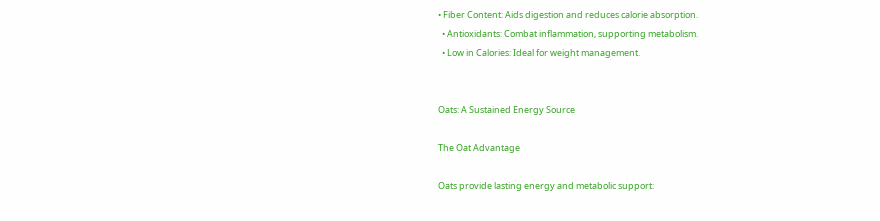• Fiber Content: Aids digestion and reduces calorie absorption.
  • Antioxidants: Combat inflammation, supporting metabolism.
  • Low in Calories: Ideal for weight management.


Oats: A Sustained Energy Source

The Oat Advantage

Oats provide lasting energy and metabolic support: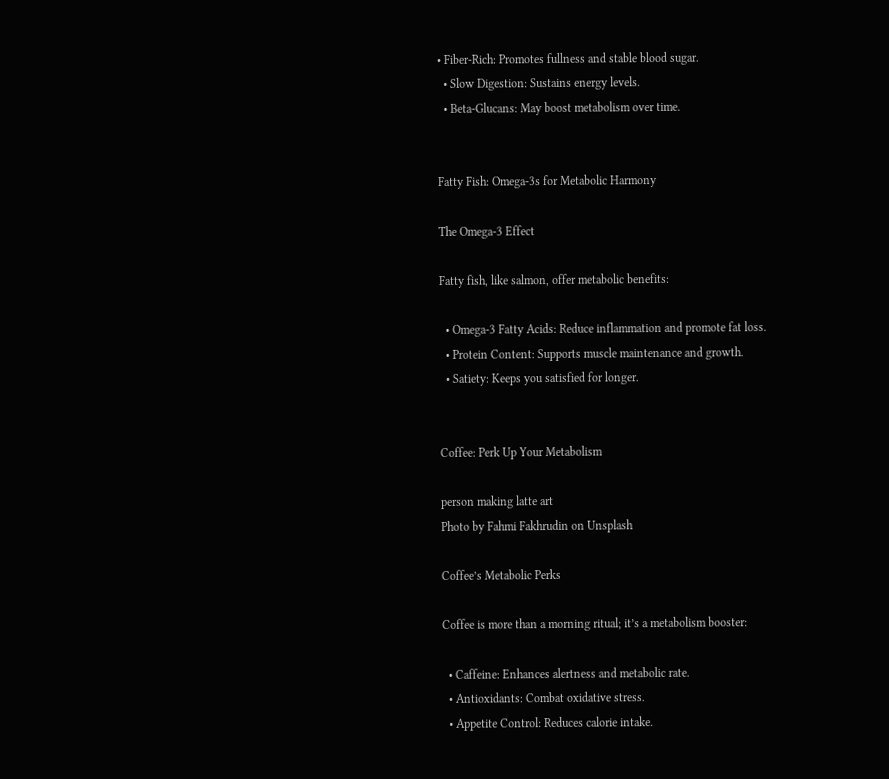• Fiber-Rich: Promotes fullness and stable blood sugar.
  • Slow Digestion: Sustains energy levels.
  • Beta-Glucans: May boost metabolism over time.


Fatty Fish: Omega-3s for Metabolic Harmony

The Omega-3 Effect

Fatty fish, like salmon, offer metabolic benefits:

  • Omega-3 Fatty Acids: Reduce inflammation and promote fat loss.
  • Protein Content: Supports muscle maintenance and growth.
  • Satiety: Keeps you satisfied for longer.


Coffee: Perk Up Your Metabolism

person making latte art
Photo by Fahmi Fakhrudin on Unsplash

Coffee’s Metabolic Perks

Coffee is more than a morning ritual; it’s a metabolism booster:

  • Caffeine: Enhances alertness and metabolic rate.
  • Antioxidants: Combat oxidative stress.
  • Appetite Control: Reduces calorie intake.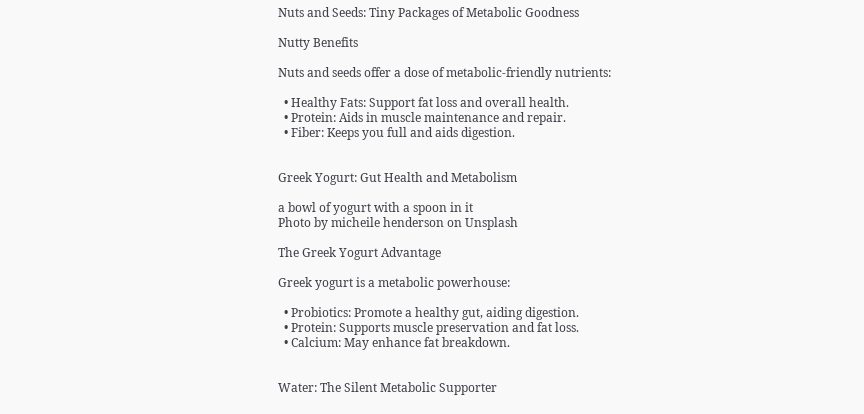Nuts and Seeds: Tiny Packages of Metabolic Goodness

Nutty Benefits

Nuts and seeds offer a dose of metabolic-friendly nutrients:

  • Healthy Fats: Support fat loss and overall health.
  • Protein: Aids in muscle maintenance and repair.
  • Fiber: Keeps you full and aids digestion.


Greek Yogurt: Gut Health and Metabolism

a bowl of yogurt with a spoon in it
Photo by micheile henderson on Unsplash

The Greek Yogurt Advantage

Greek yogurt is a metabolic powerhouse:

  • Probiotics: Promote a healthy gut, aiding digestion.
  • Protein: Supports muscle preservation and fat loss.
  • Calcium: May enhance fat breakdown.


Water: The Silent Metabolic Supporter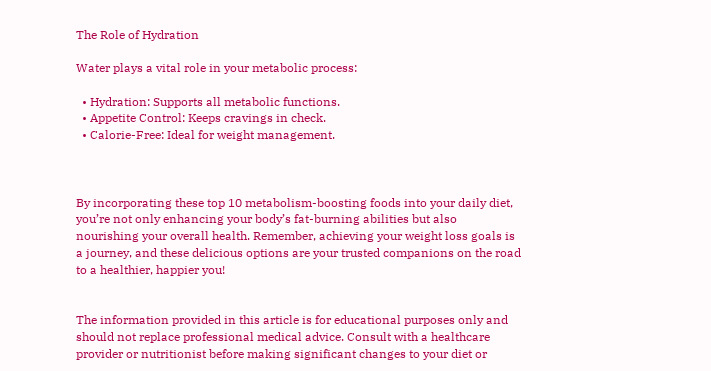The Role of Hydration

Water plays a vital role in your metabolic process:

  • Hydration: Supports all metabolic functions.
  • Appetite Control: Keeps cravings in check.
  • Calorie-Free: Ideal for weight management.



By incorporating these top 10 metabolism-boosting foods into your daily diet, you’re not only enhancing your body’s fat-burning abilities but also nourishing your overall health. Remember, achieving your weight loss goals is a journey, and these delicious options are your trusted companions on the road to a healthier, happier you!


The information provided in this article is for educational purposes only and should not replace professional medical advice. Consult with a healthcare provider or nutritionist before making significant changes to your diet or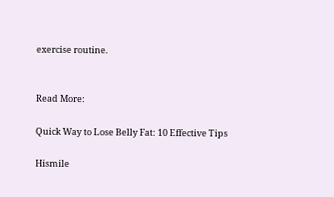exercise routine.


Read More:

Quick Way to Lose Belly Fat: 10 Effective Tips

Hismile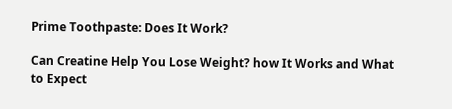Prime Toothpaste: Does It Work?

Can Creatine Help You Lose Weight? how It Works and What to Expect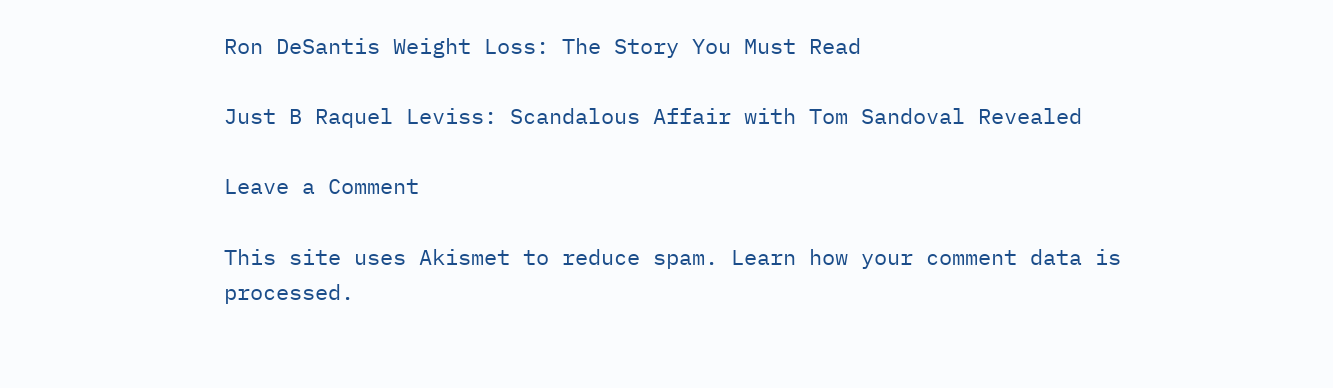Ron DeSantis Weight Loss: The Story You Must Read

Just B Raquel Leviss: Scandalous Affair with Tom Sandoval Revealed

Leave a Comment

This site uses Akismet to reduce spam. Learn how your comment data is processed.